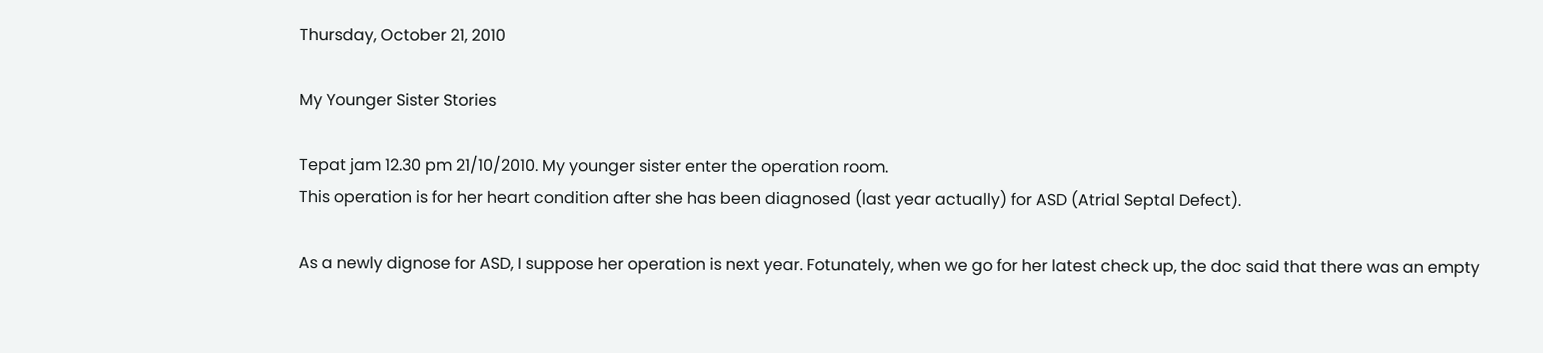Thursday, October 21, 2010

My Younger Sister Stories

Tepat jam 12.30 pm 21/10/2010. My younger sister enter the operation room.
This operation is for her heart condition after she has been diagnosed (last year actually) for ASD (Atrial Septal Defect).

As a newly dignose for ASD, I suppose her operation is next year. Fotunately, when we go for her latest check up, the doc said that there was an empty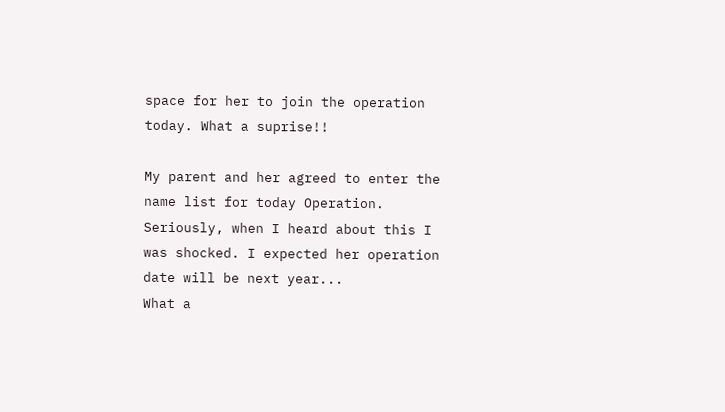space for her to join the operation today. What a suprise!!

My parent and her agreed to enter the name list for today Operation.
Seriously, when I heard about this I was shocked. I expected her operation date will be next year...
What a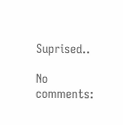Suprised..

No comments: